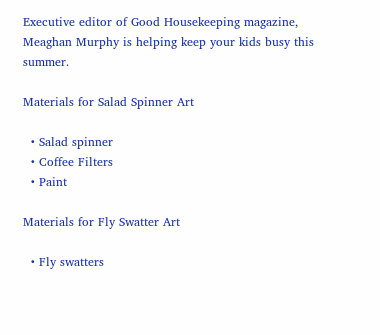Executive editor of Good Housekeeping magazine, Meaghan Murphy is helping keep your kids busy this summer.

Materials for Salad Spinner Art

  • Salad spinner
  • Coffee Filters
  • Paint

Materials for Fly Swatter Art

  • Fly swatters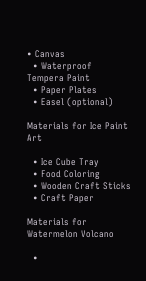• Canvas
  • Waterproof Tempera Paint
  • Paper Plates
  • Easel (optional)

Materials for Ice Paint Art

  • Ice Cube Tray
  • Food Coloring
  • Wooden Craft Sticks
  • Craft Paper

Materials for Watermelon Volcano

  •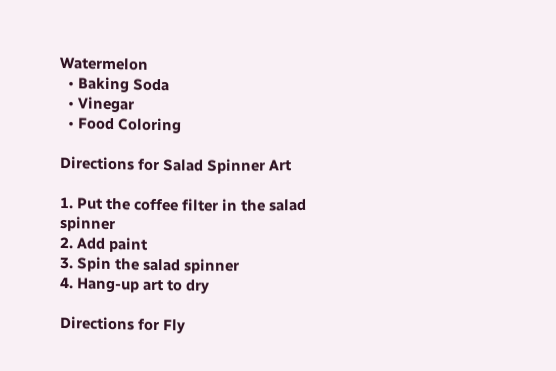Watermelon
  • Baking Soda
  • Vinegar
  • Food Coloring

Directions for Salad Spinner Art

1. Put the coffee filter in the salad spinner
2. Add paint
3. Spin the salad spinner
4. Hang-up art to dry

Directions for Fly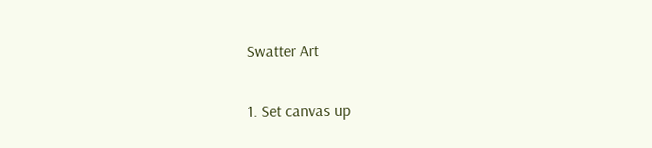Swatter Art

1. Set canvas up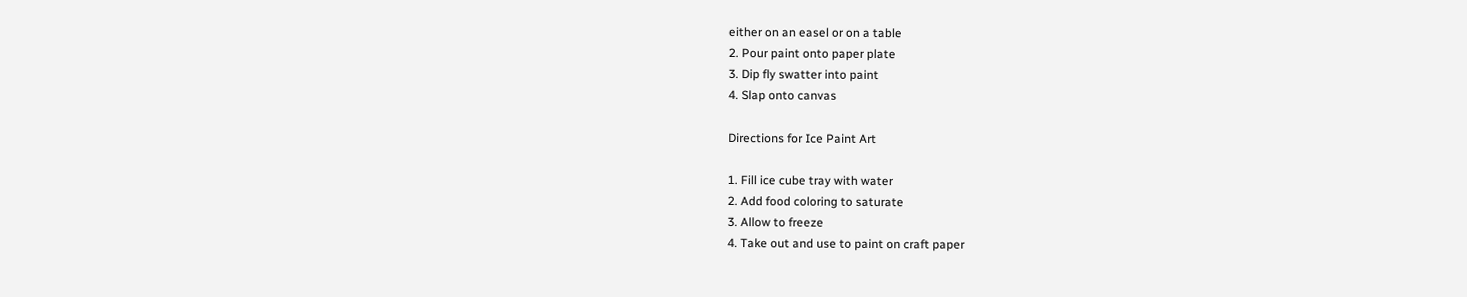either on an easel or on a table
2. Pour paint onto paper plate
3. Dip fly swatter into paint
4. Slap onto canvas

Directions for Ice Paint Art

1. Fill ice cube tray with water
2. Add food coloring to saturate
3. Allow to freeze
4. Take out and use to paint on craft paper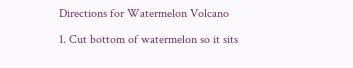Directions for Watermelon Volcano

1. Cut bottom of watermelon so it sits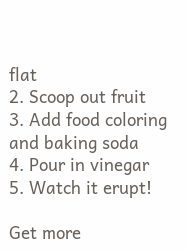flat
2. Scoop out fruit
3. Add food coloring and baking soda
4. Pour in vinegar
5. Watch it erupt!

Get more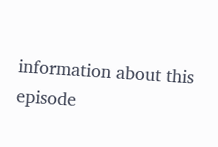information about this episode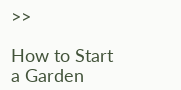>>

How to Start a Garden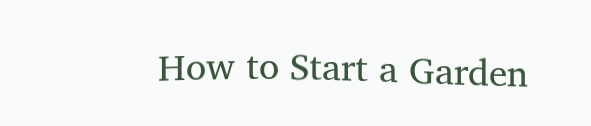How to Start a Garden